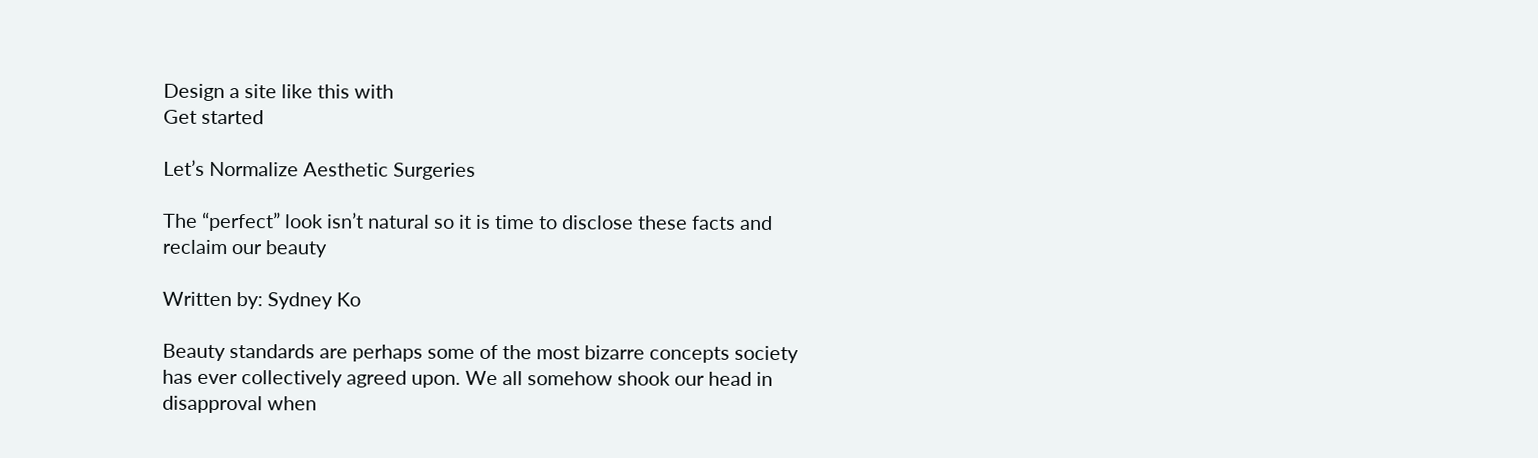Design a site like this with
Get started

Let’s Normalize Aesthetic Surgeries

The “perfect” look isn’t natural so it is time to disclose these facts and reclaim our beauty

Written by: Sydney Ko

Beauty standards are perhaps some of the most bizarre concepts society has ever collectively agreed upon. We all somehow shook our head in disapproval when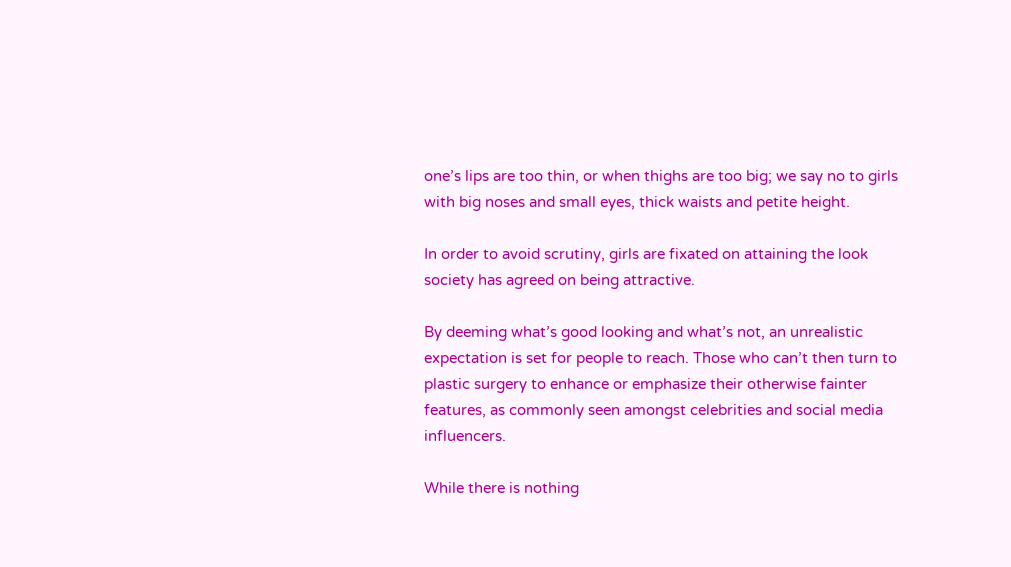one’s lips are too thin, or when thighs are too big; we say no to girls with big noses and small eyes, thick waists and petite height.

In order to avoid scrutiny, girls are fixated on attaining the look society has agreed on being attractive.

By deeming what’s good looking and what’s not, an unrealistic expectation is set for people to reach. Those who can’t then turn to plastic surgery to enhance or emphasize their otherwise fainter features, as commonly seen amongst celebrities and social media influencers.

While there is nothing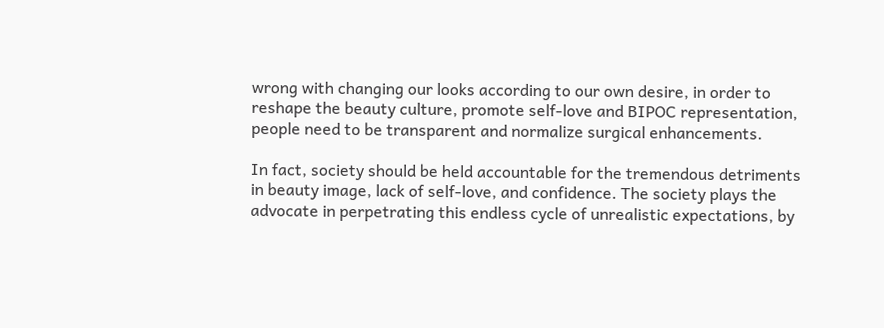wrong with changing our looks according to our own desire, in order to reshape the beauty culture, promote self-love and BIPOC representation, people need to be transparent and normalize surgical enhancements.

In fact, society should be held accountable for the tremendous detriments in beauty image, lack of self-love, and confidence. The society plays the advocate in perpetrating this endless cycle of unrealistic expectations, by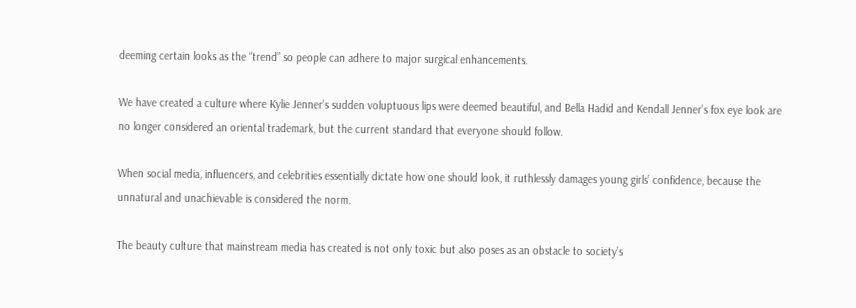deeming certain looks as the “trend” so people can adhere to major surgical enhancements.

We have created a culture where Kylie Jenner’s sudden voluptuous lips were deemed beautiful, and Bella Hadid and Kendall Jenner’s fox eye look are no longer considered an oriental trademark, but the current standard that everyone should follow.

When social media, influencers, and celebrities essentially dictate how one should look, it ruthlessly damages young girls’ confidence, because the unnatural and unachievable is considered the norm.

The beauty culture that mainstream media has created is not only toxic but also poses as an obstacle to society’s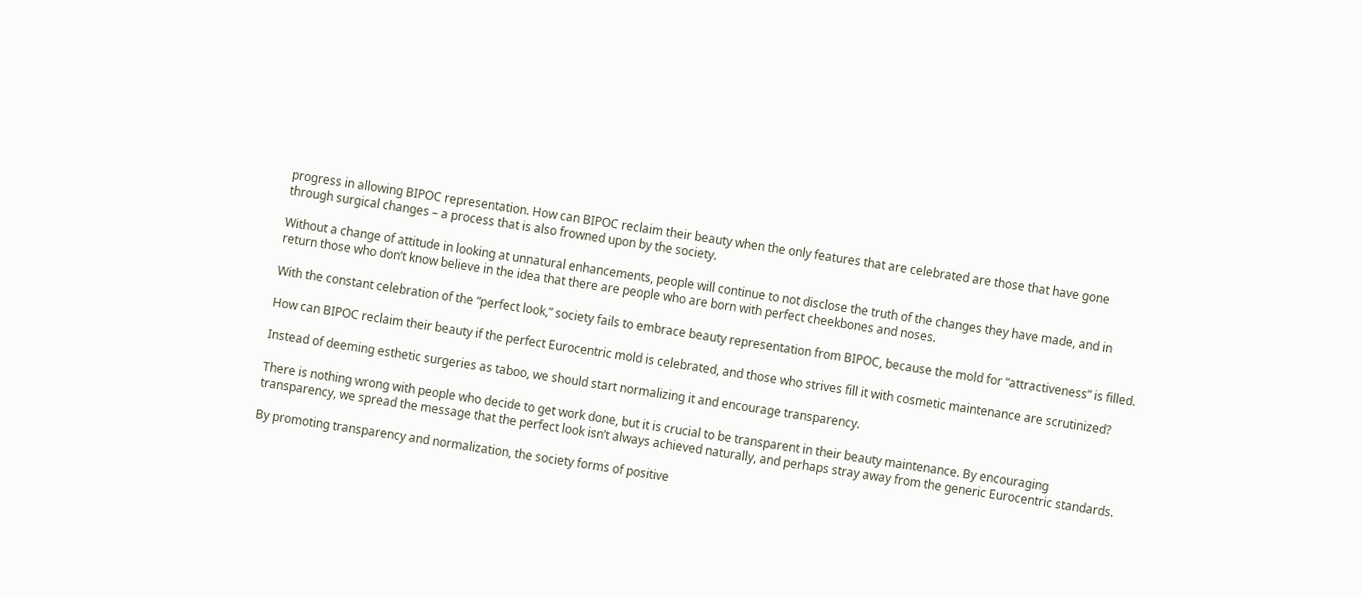progress in allowing BIPOC representation. How can BIPOC reclaim their beauty when the only features that are celebrated are those that have gone through surgical changes – a process that is also frowned upon by the society.

Without a change of attitude in looking at unnatural enhancements, people will continue to not disclose the truth of the changes they have made, and in return those who don’t know believe in the idea that there are people who are born with perfect cheekbones and noses.

With the constant celebration of the “perfect look,” society fails to embrace beauty representation from BIPOC, because the mold for “attractiveness” is filled.

How can BIPOC reclaim their beauty if the perfect Eurocentric mold is celebrated, and those who strives fill it with cosmetic maintenance are scrutinized?

Instead of deeming esthetic surgeries as taboo, we should start normalizing it and encourage transparency.

There is nothing wrong with people who decide to get work done, but it is crucial to be transparent in their beauty maintenance. By encouraging transparency, we spread the message that the perfect look isn’t always achieved naturally, and perhaps stray away from the generic Eurocentric standards.

By promoting transparency and normalization, the society forms of positive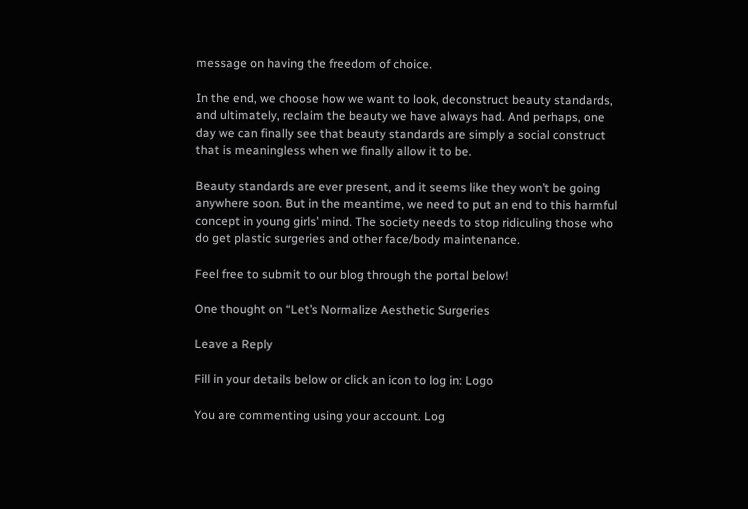message on having the freedom of choice.

In the end, we choose how we want to look, deconstruct beauty standards, and ultimately, reclaim the beauty we have always had. And perhaps, one day we can finally see that beauty standards are simply a social construct that is meaningless when we finally allow it to be.

Beauty standards are ever present, and it seems like they won’t be going anywhere soon. But in the meantime, we need to put an end to this harmful concept in young girls’ mind. The society needs to stop ridiculing those who do get plastic surgeries and other face/body maintenance.

Feel free to submit to our blog through the portal below!

One thought on “Let’s Normalize Aesthetic Surgeries

Leave a Reply

Fill in your details below or click an icon to log in: Logo

You are commenting using your account. Log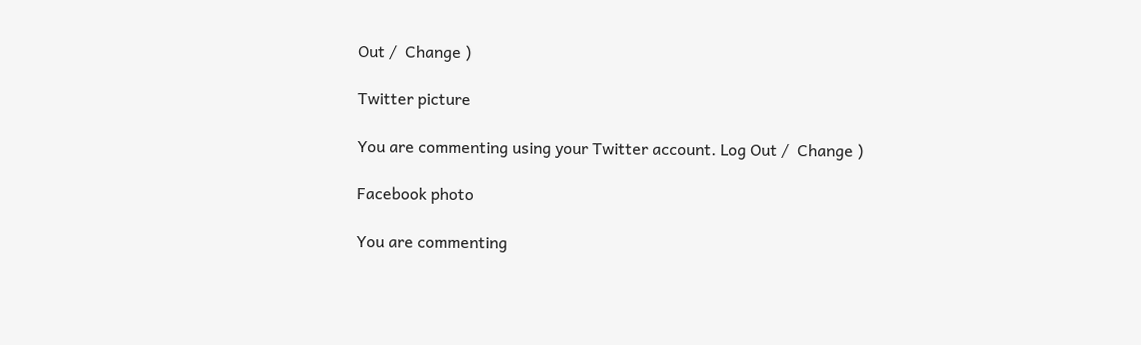Out /  Change )

Twitter picture

You are commenting using your Twitter account. Log Out /  Change )

Facebook photo

You are commenting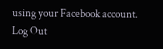using your Facebook account. Log Out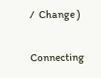/  Change )

Connecting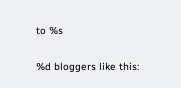to %s

%d bloggers like this: